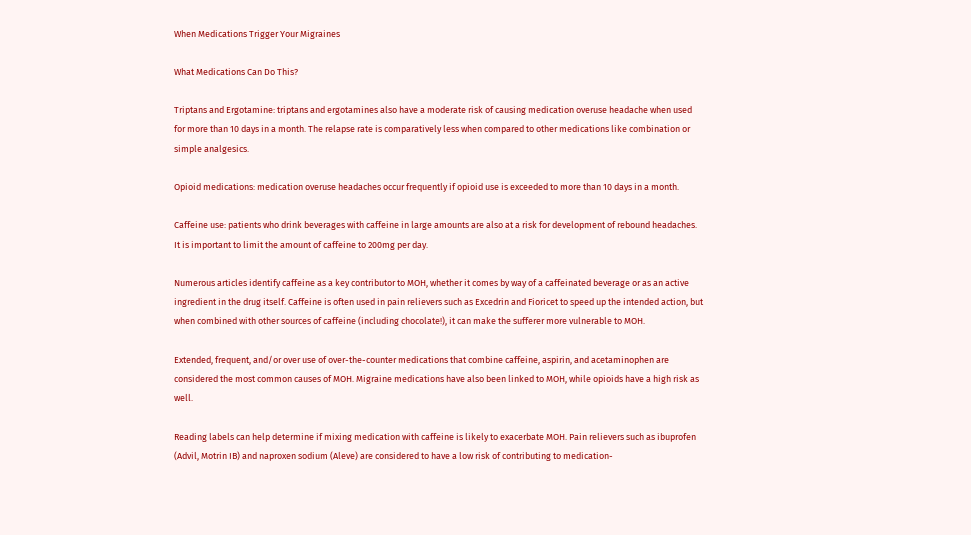When Medications Trigger Your Migraines

What Medications Can Do This?

Triptans and Ergotamine: triptans and ergotamines also have a moderate risk of causing medication overuse headache when used for more than 10 days in a month. The relapse rate is comparatively less when compared to other medications like combination or simple analgesics.

Opioid medications: medication overuse headaches occur frequently if opioid use is exceeded to more than 10 days in a month.

Caffeine use: patients who drink beverages with caffeine in large amounts are also at a risk for development of rebound headaches. It is important to limit the amount of caffeine to 200mg per day.

Numerous articles identify caffeine as a key contributor to MOH, whether it comes by way of a caffeinated beverage or as an active ingredient in the drug itself. Caffeine is often used in pain relievers such as Excedrin and Fioricet to speed up the intended action, but when combined with other sources of caffeine (including chocolate!), it can make the sufferer more vulnerable to MOH.

Extended, frequent, and/or over use of over-the-counter medications that combine caffeine, aspirin, and acetaminophen are considered the most common causes of MOH. Migraine medications have also been linked to MOH, while opioids have a high risk as well.

Reading labels can help determine if mixing medication with caffeine is likely to exacerbate MOH. Pain relievers such as ibuprofen (Advil, Motrin IB) and naproxen sodium (Aleve) are considered to have a low risk of contributing to medication-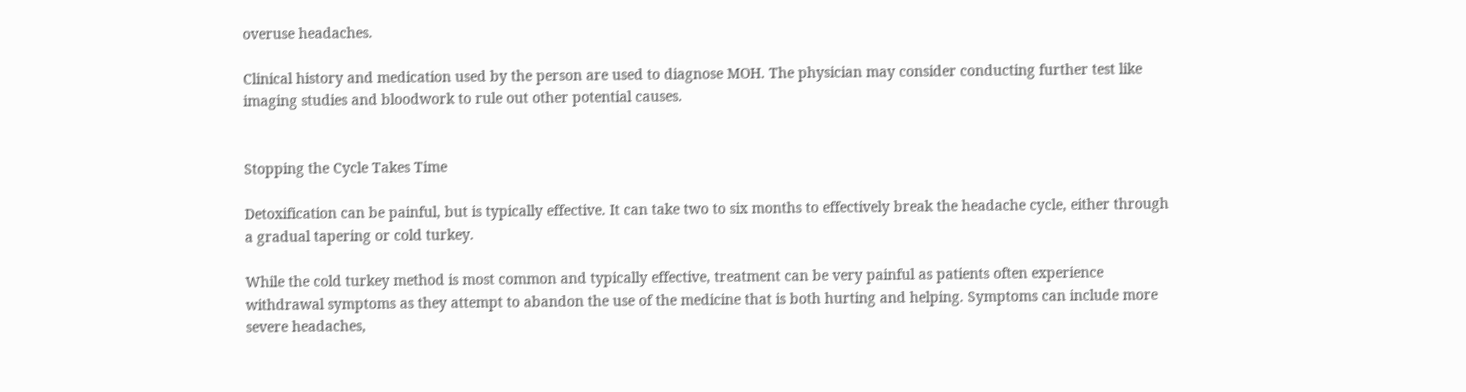overuse headaches.

Clinical history and medication used by the person are used to diagnose MOH. The physician may consider conducting further test like imaging studies and bloodwork to rule out other potential causes.


Stopping the Cycle Takes Time

Detoxification can be painful, but is typically effective. It can take two to six months to effectively break the headache cycle, either through a gradual tapering or cold turkey.

While the cold turkey method is most common and typically effective, treatment can be very painful as patients often experience withdrawal symptoms as they attempt to abandon the use of the medicine that is both hurting and helping. Symptoms can include more severe headaches,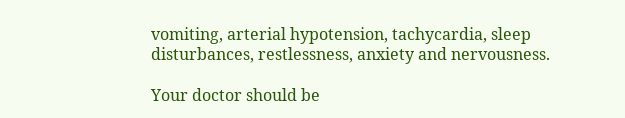vomiting, arterial hypotension, tachycardia, sleep disturbances, restlessness, anxiety and nervousness.

Your doctor should be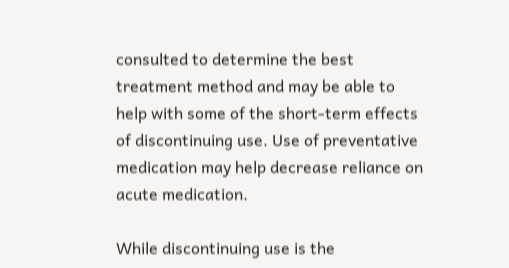consulted to determine the best treatment method and may be able to help with some of the short-term effects of discontinuing use. Use of preventative medication may help decrease reliance on acute medication.

While discontinuing use is the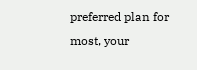preferred plan for most, your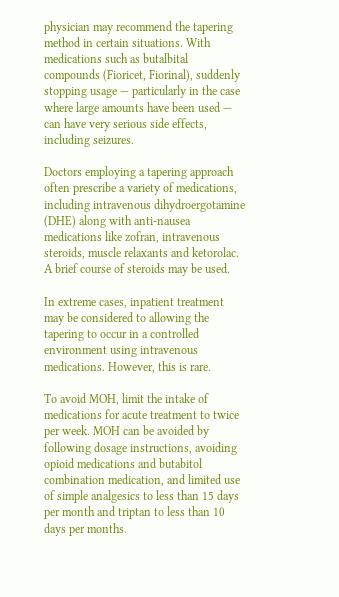physician may recommend the tapering method in certain situations. With medications such as butalbital compounds (Fioricet, Fiorinal), suddenly stopping usage — particularly in the case where large amounts have been used — can have very serious side effects, including seizures.

Doctors employing a tapering approach often prescribe a variety of medications, including intravenous dihydroergotamine (DHE) along with anti-nausea medications like zofran, intravenous steroids, muscle relaxants and ketorolac. A brief course of steroids may be used.

In extreme cases, inpatient treatment may be considered to allowing the tapering to occur in a controlled environment using intravenous medications. However, this is rare.

To avoid MOH, limit the intake of medications for acute treatment to twice per week. MOH can be avoided by following dosage instructions, avoiding opioid medications and butabitol combination medication, and limited use of simple analgesics to less than 15 days per month and triptan to less than 10 days per months.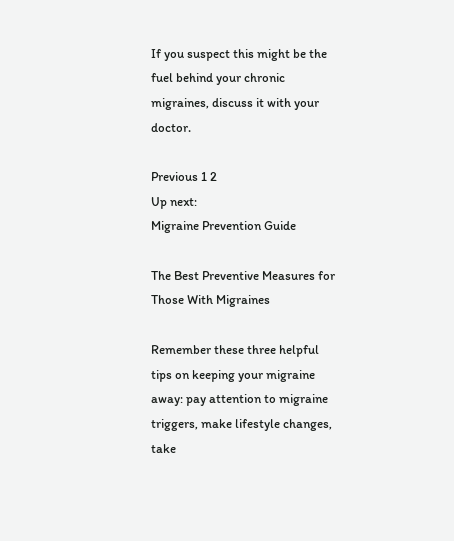If you suspect this might be the fuel behind your chronic migraines, discuss it with your doctor.

Previous 1 2
Up next:
Migraine Prevention Guide

The Best Preventive Measures for Those With Migraines

Remember these three helpful tips on keeping your migraine away: pay attention to migraine triggers, make lifestyle changes, take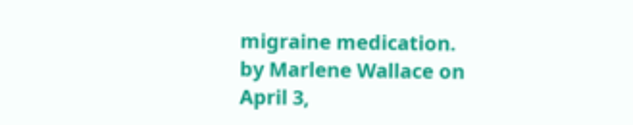migraine medication.
by Marlene Wallace on April 3,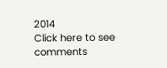2014
Click here to see comments